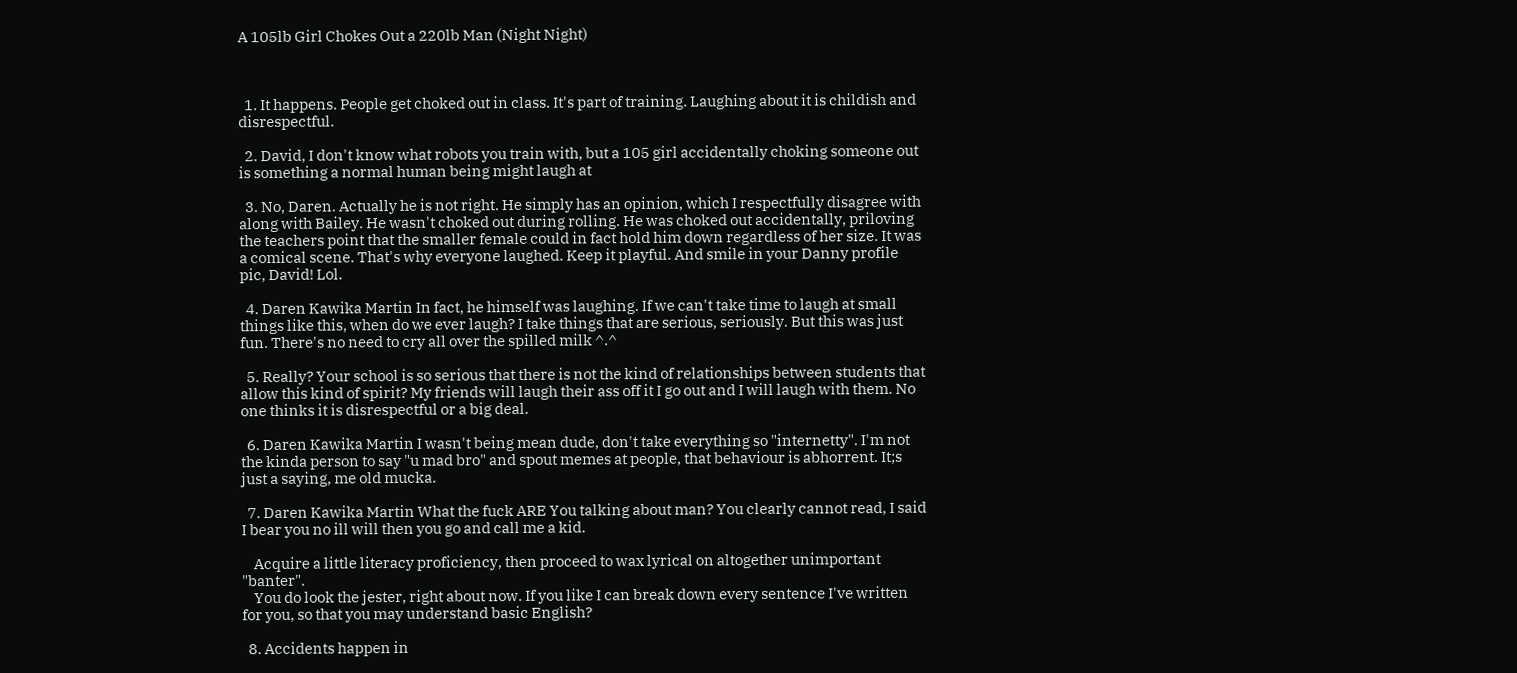A 105lb Girl Chokes Out a 220lb Man (Night Night)



  1. It happens. People get choked out in class. It's part of training. Laughing about it is childish and disrespectful.

  2. David, I don't know what robots you train with, but a 105 girl accidentally choking someone out is something a normal human being might laugh at

  3. No, Daren. Actually he is not right. He simply has an opinion, which I respectfully disagree with along with Bailey. He wasn't choked out during rolling. He was choked out accidentally, priloving the teachers point that the smaller female could in fact hold him down regardless of her size. It was a comical scene. That's why everyone laughed. Keep it playful. And smile in your Danny profile pic, David! Lol.

  4. Daren Kawika Martin In fact, he himself was laughing. If we can't take time to laugh at small things like this, when do we ever laugh? I take things that are serious, seriously. But this was just fun. There's no need to cry all over the spilled milk ^.^

  5. Really? Your school is so serious that there is not the kind of relationships between students that allow this kind of spirit? My friends will laugh their ass off it I go out and I will laugh with them. No one thinks it is disrespectful or a big deal.

  6. Daren Kawika Martin I wasn't being mean dude, don't take everything so "internetty". I'm not the kinda person to say "u mad bro" and spout memes at people, that behaviour is abhorrent. It;s just a saying, me old mucka.

  7. Daren Kawika Martin What the fuck ARE You talking about man? You clearly cannot read, I said I bear you no ill will then you go and call me a kid.

    Acquire a little literacy proficiency, then proceed to wax lyrical on altogether unimportant "banter".
    You do look the jester, right about now. If you like I can break down every sentence I've written for you, so that you may understand basic English?

  8. Accidents happen in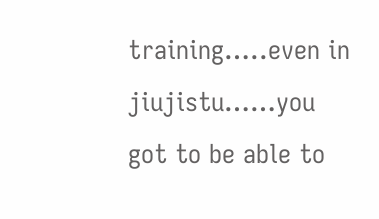training…..even in jiujistu……you got to be able to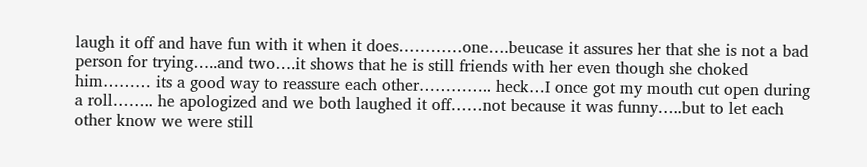laugh it off and have fun with it when it does…………one….beucase it assures her that she is not a bad person for trying…..and two….it shows that he is still friends with her even though she choked him……… its a good way to reassure each other………….. heck…I once got my mouth cut open during a roll…….. he apologized and we both laughed it off……not because it was funny…..but to let each other know we were still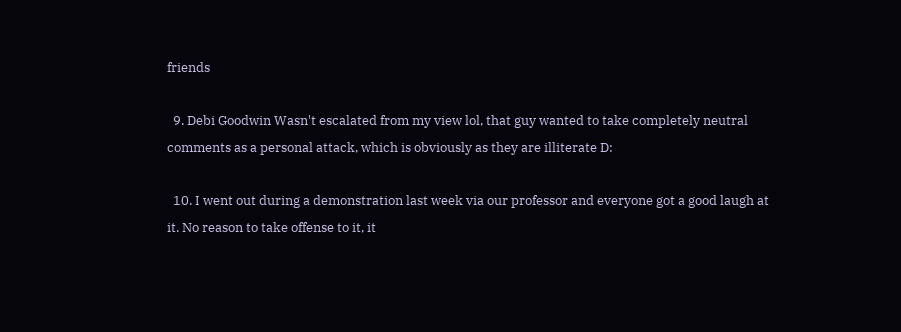friends

  9. Debi Goodwin Wasn't escalated from my view lol, that guy wanted to take completely neutral comments as a personal attack, which is obviously as they are illiterate D:

  10. I went out during a demonstration last week via our professor and everyone got a good laugh at it. No reason to take offense to it, it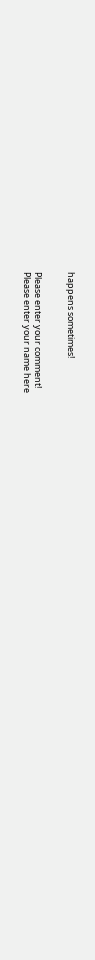happens sometimes!


Please enter your comment!
Please enter your name here